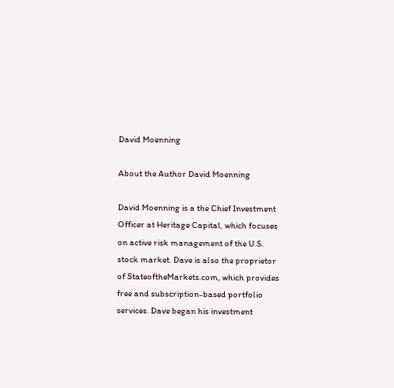David Moenning

About the Author David Moenning

David Moenning is a the Chief Investment Officer at Heritage Capital, which focuses on active risk management of the U.S. stock market. Dave is also the proprietor of StateoftheMarkets.com, which provides free and subscription-based portfolio services. Dave began his investment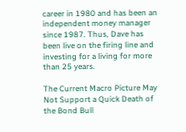career in 1980 and has been an independent money manager since 1987. Thus, Dave has been live on the firing line and investing for a living for more than 25 years.

The Current Macro Picture May Not Support a Quick Death of the Bond Bull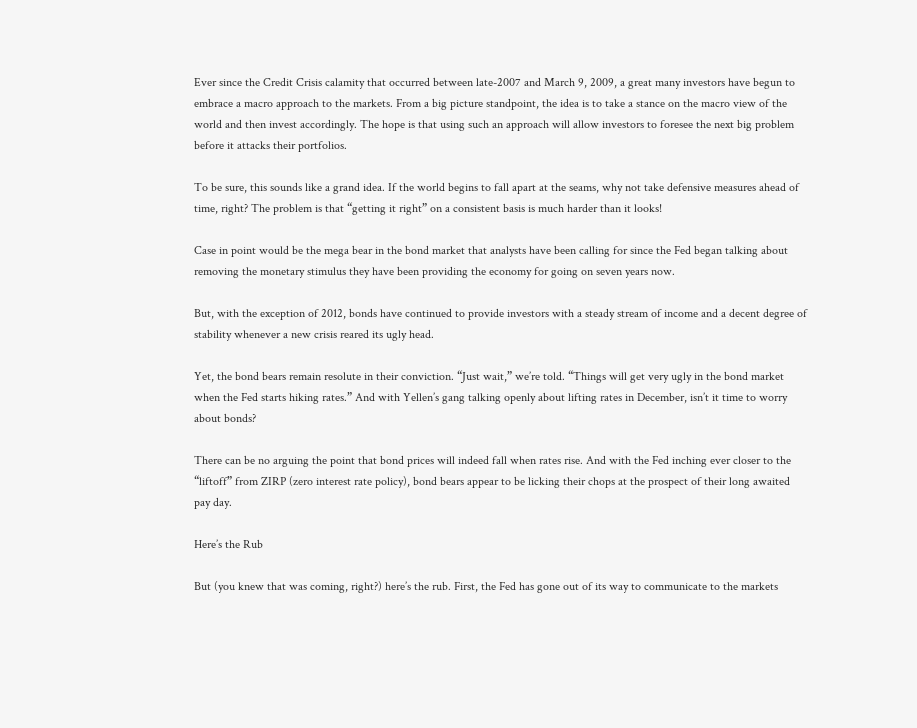Ever since the Credit Crisis calamity that occurred between late-2007 and March 9, 2009, a great many investors have begun to embrace a macro approach to the markets. From a big picture standpoint, the idea is to take a stance on the macro view of the world and then invest accordingly. The hope is that using such an approach will allow investors to foresee the next big problem before it attacks their portfolios.

To be sure, this sounds like a grand idea. If the world begins to fall apart at the seams, why not take defensive measures ahead of time, right? The problem is that “getting it right” on a consistent basis is much harder than it looks!

Case in point would be the mega bear in the bond market that analysts have been calling for since the Fed began talking about removing the monetary stimulus they have been providing the economy for going on seven years now.

But, with the exception of 2012, bonds have continued to provide investors with a steady stream of income and a decent degree of stability whenever a new crisis reared its ugly head.

Yet, the bond bears remain resolute in their conviction. “Just wait,” we’re told. “Things will get very ugly in the bond market when the Fed starts hiking rates.” And with Yellen’s gang talking openly about lifting rates in December, isn’t it time to worry about bonds?

There can be no arguing the point that bond prices will indeed fall when rates rise. And with the Fed inching ever closer to the “liftoff” from ZIRP (zero interest rate policy), bond bears appear to be licking their chops at the prospect of their long awaited pay day.

Here’s the Rub

But (you knew that was coming, right?) here’s the rub. First, the Fed has gone out of its way to communicate to the markets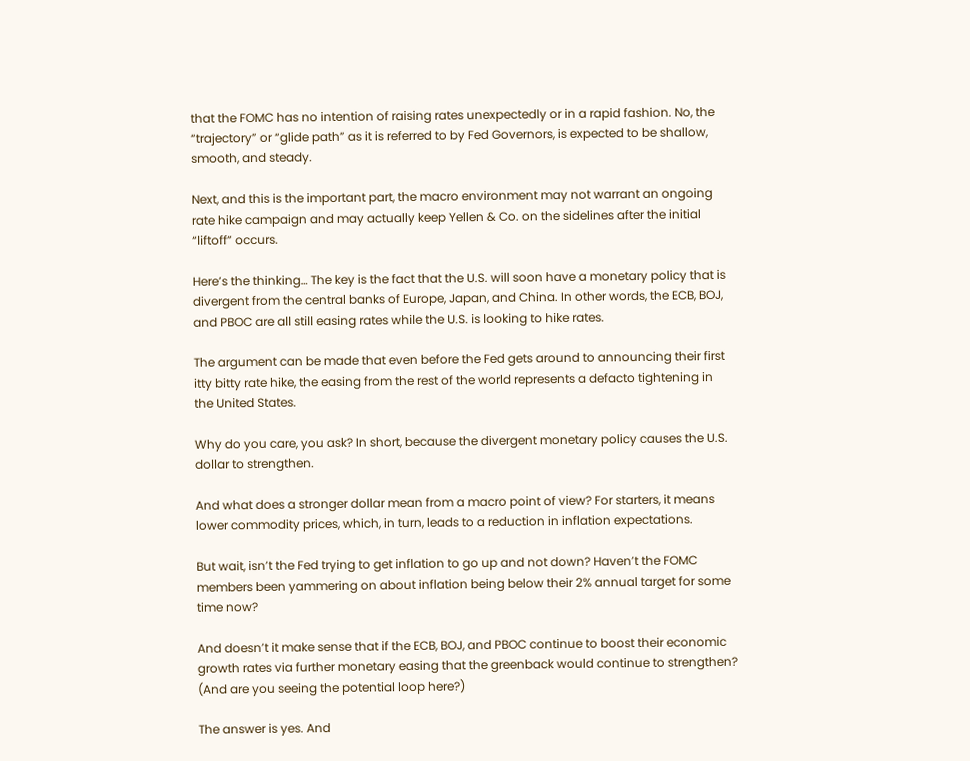that the FOMC has no intention of raising rates unexpectedly or in a rapid fashion. No, the “trajectory” or “glide path” as it is referred to by Fed Governors, is expected to be shallow, smooth, and steady.

Next, and this is the important part, the macro environment may not warrant an ongoing rate hike campaign and may actually keep Yellen & Co. on the sidelines after the initial “liftoff” occurs.

Here’s the thinking… The key is the fact that the U.S. will soon have a monetary policy that is divergent from the central banks of Europe, Japan, and China. In other words, the ECB, BOJ, and PBOC are all still easing rates while the U.S. is looking to hike rates.

The argument can be made that even before the Fed gets around to announcing their first itty bitty rate hike, the easing from the rest of the world represents a defacto tightening in the United States.

Why do you care, you ask? In short, because the divergent monetary policy causes the U.S. dollar to strengthen.

And what does a stronger dollar mean from a macro point of view? For starters, it means lower commodity prices, which, in turn, leads to a reduction in inflation expectations.

But wait, isn’t the Fed trying to get inflation to go up and not down? Haven’t the FOMC members been yammering on about inflation being below their 2% annual target for some time now?

And doesn’t it make sense that if the ECB, BOJ, and PBOC continue to boost their economic growth rates via further monetary easing that the greenback would continue to strengthen? (And are you seeing the potential loop here?)

The answer is yes. And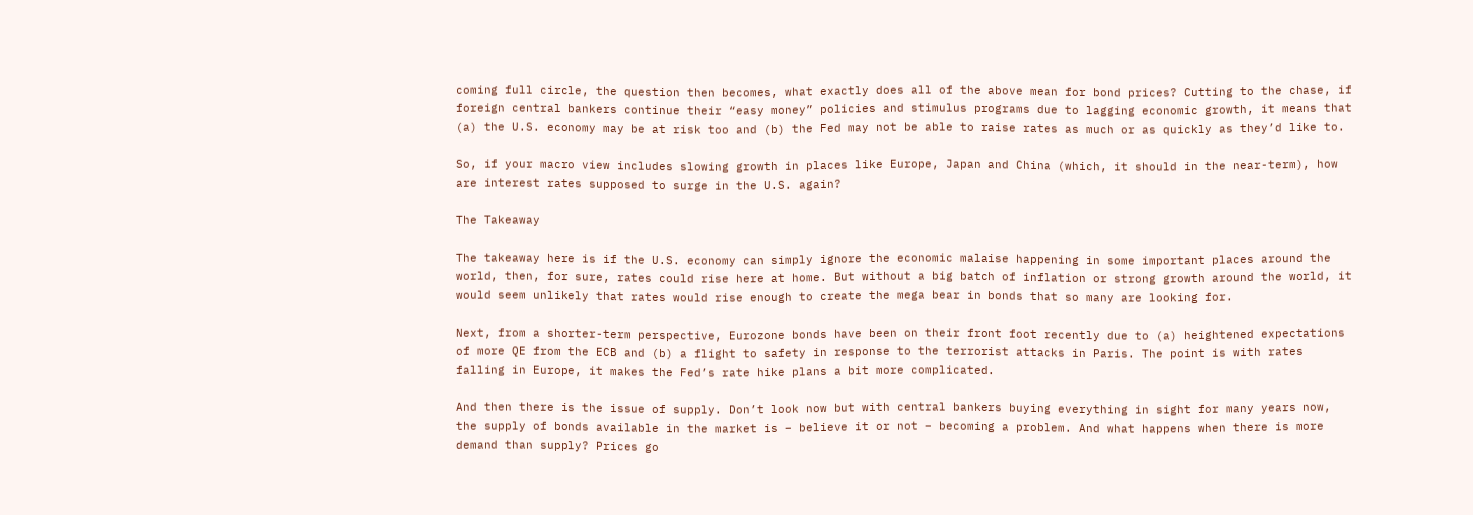coming full circle, the question then becomes, what exactly does all of the above mean for bond prices? Cutting to the chase, if foreign central bankers continue their “easy money” policies and stimulus programs due to lagging economic growth, it means that (a) the U.S. economy may be at risk too and (b) the Fed may not be able to raise rates as much or as quickly as they’d like to.

So, if your macro view includes slowing growth in places like Europe, Japan and China (which, it should in the near-term), how are interest rates supposed to surge in the U.S. again?

The Takeaway

The takeaway here is if the U.S. economy can simply ignore the economic malaise happening in some important places around the world, then, for sure, rates could rise here at home. But without a big batch of inflation or strong growth around the world, it would seem unlikely that rates would rise enough to create the mega bear in bonds that so many are looking for.

Next, from a shorter-term perspective, Eurozone bonds have been on their front foot recently due to (a) heightened expectations of more QE from the ECB and (b) a flight to safety in response to the terrorist attacks in Paris. The point is with rates falling in Europe, it makes the Fed’s rate hike plans a bit more complicated.

And then there is the issue of supply. Don’t look now but with central bankers buying everything in sight for many years now, the supply of bonds available in the market is – believe it or not – becoming a problem. And what happens when there is more demand than supply? Prices go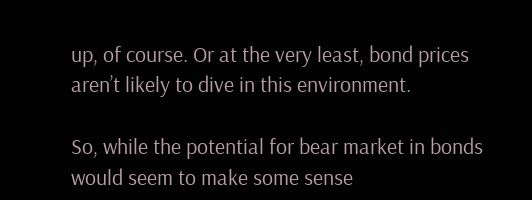up, of course. Or at the very least, bond prices aren’t likely to dive in this environment.

So, while the potential for bear market in bonds would seem to make some sense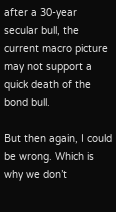after a 30-year secular bull, the current macro picture may not support a quick death of the bond bull.

But then again, I could be wrong. Which is why we don’t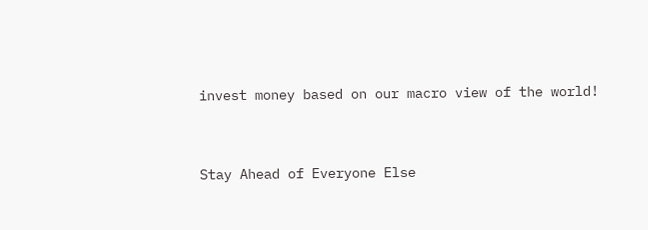invest money based on our macro view of the world!


Stay Ahead of Everyone Else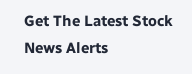Get The Latest Stock News Alerts